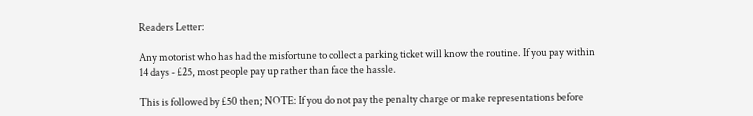Readers Letter:

Any motorist who has had the misfortune to collect a parking ticket will know the routine. If you pay within 14 days - £25, most people pay up rather than face the hassle.

This is followed by £50 then; NOTE: If you do not pay the penalty charge or make representations before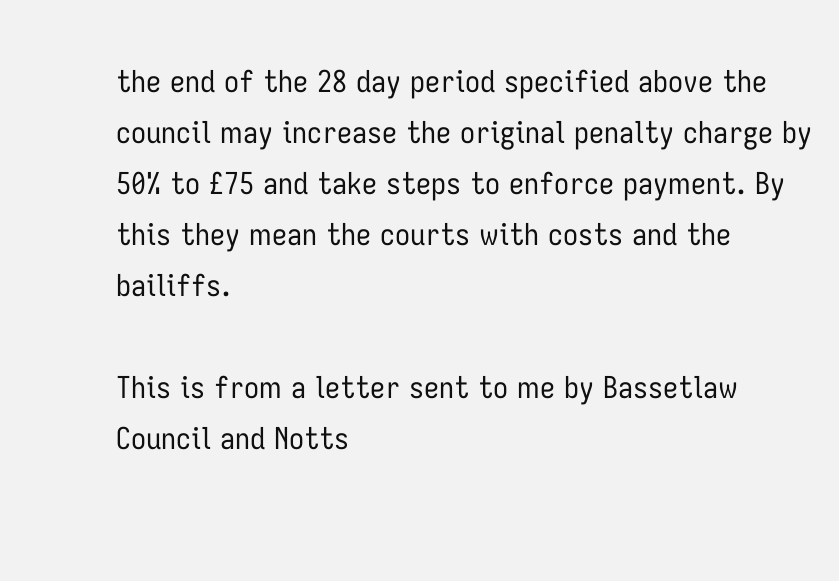the end of the 28 day period specified above the council may increase the original penalty charge by 50% to £75 and take steps to enforce payment. By this they mean the courts with costs and the bailiffs.

This is from a letter sent to me by Bassetlaw Council and Notts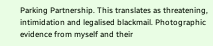Parking Partnership. This translates as threatening, intimidation and legalised blackmail. Photographic evidence from myself and their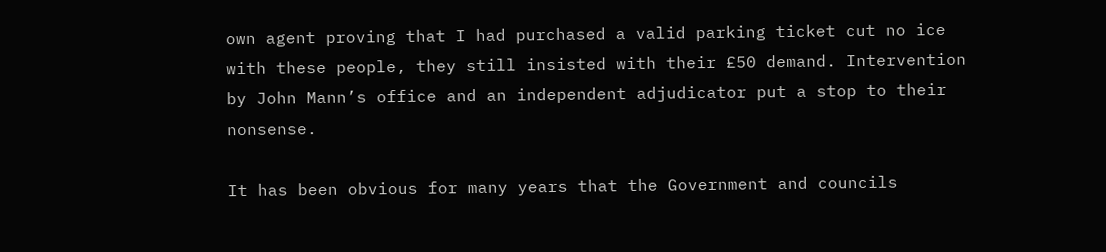own agent proving that I had purchased a valid parking ticket cut no ice with these people, they still insisted with their £50 demand. Intervention by John Mann’s office and an independent adjudicator put a stop to their nonsense.

It has been obvious for many years that the Government and councils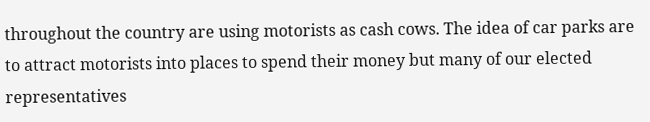throughout the country are using motorists as cash cows. The idea of car parks are to attract motorists into places to spend their money but many of our elected representatives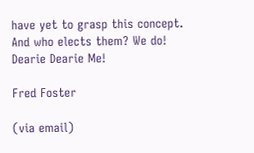have yet to grasp this concept. And who elects them? We do! Dearie Dearie Me!

Fred Foster

(via email)